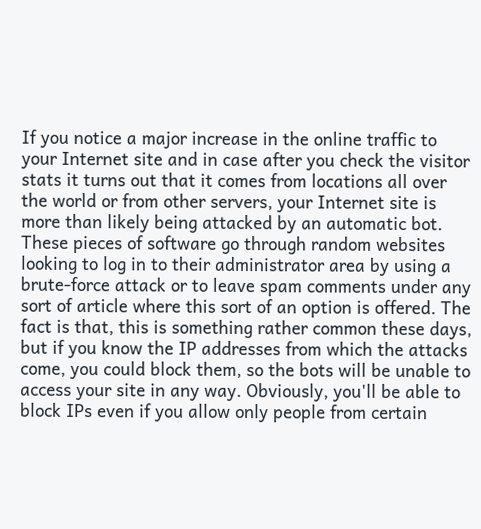If you notice a major increase in the online traffic to your Internet site and in case after you check the visitor stats it turns out that it comes from locations all over the world or from other servers, your Internet site is more than likely being attacked by an automatic bot. These pieces of software go through random websites looking to log in to their administrator area by using a brute-force attack or to leave spam comments under any sort of article where this sort of an option is offered. The fact is that, this is something rather common these days, but if you know the IP addresses from which the attacks come, you could block them, so the bots will be unable to access your site in any way. Obviously, you'll be able to block IPs even if you allow only people from certain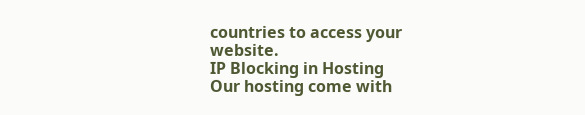countries to access your website.
IP Blocking in Hosting
Our hosting come with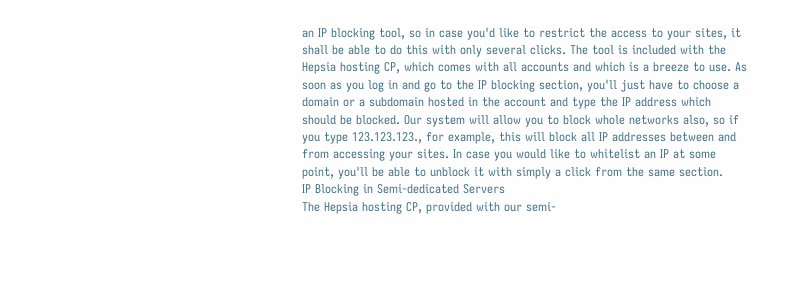an IP blocking tool, so in case you'd like to restrict the access to your sites, it shall be able to do this with only several clicks. The tool is included with the Hepsia hosting CP, which comes with all accounts and which is a breeze to use. As soon as you log in and go to the IP blocking section, you'll just have to choose a domain or a subdomain hosted in the account and type the IP address which should be blocked. Our system will allow you to block whole networks also, so if you type 123.123.123., for example, this will block all IP addresses between and from accessing your sites. In case you would like to whitelist an IP at some point, you'll be able to unblock it with simply a click from the same section.
IP Blocking in Semi-dedicated Servers
The Hepsia hosting CP, provided with our semi-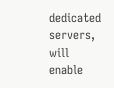dedicated servers, will enable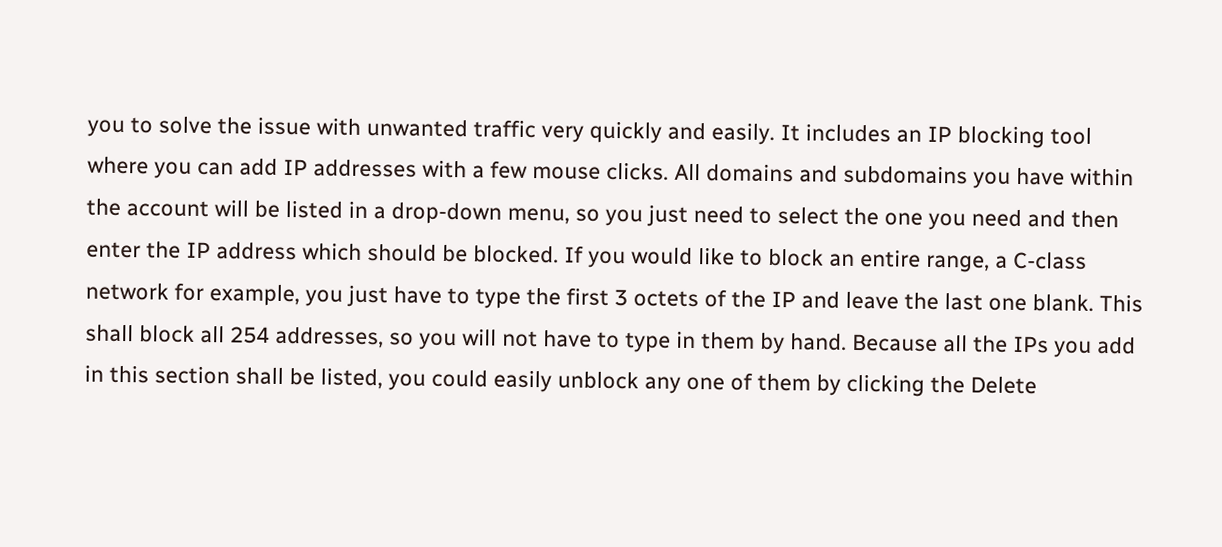you to solve the issue with unwanted traffic very quickly and easily. It includes an IP blocking tool where you can add IP addresses with a few mouse clicks. All domains and subdomains you have within the account will be listed in a drop-down menu, so you just need to select the one you need and then enter the IP address which should be blocked. If you would like to block an entire range, a C-class network for example, you just have to type the first 3 octets of the IP and leave the last one blank. This shall block all 254 addresses, so you will not have to type in them by hand. Because all the IPs you add in this section shall be listed, you could easily unblock any one of them by clicking the Delete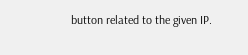button related to the given IP.